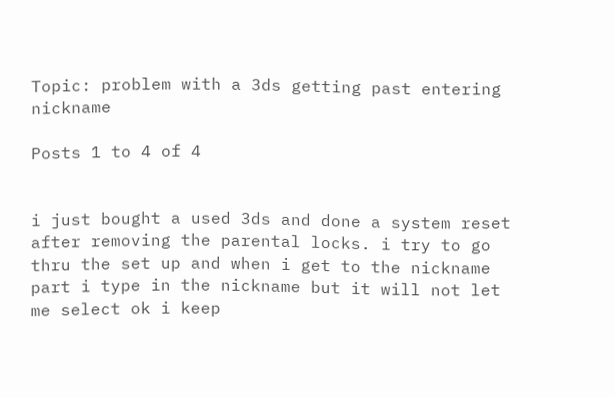Topic: problem with a 3ds getting past entering nickname

Posts 1 to 4 of 4


i just bought a used 3ds and done a system reset after removing the parental locks. i try to go thru the set up and when i get to the nickname part i type in the nickname but it will not let me select ok i keep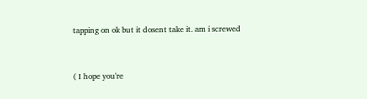tapping on ok but it dosent take it. am i screwed



( I hope you're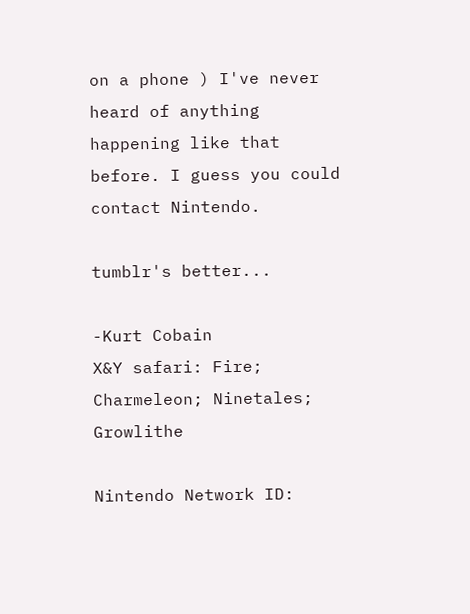on a phone ) I've never heard of anything happening like that before. I guess you could contact Nintendo.

tumblr's better...

-Kurt Cobain
X&Y safari: Fire; Charmeleon; Ninetales; Growlithe

Nintendo Network ID: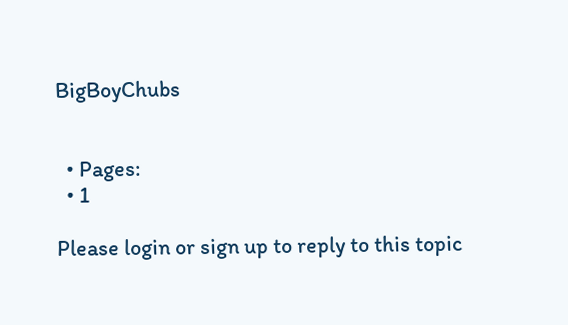BigBoyChubs


  • Pages:
  • 1

Please login or sign up to reply to this topic